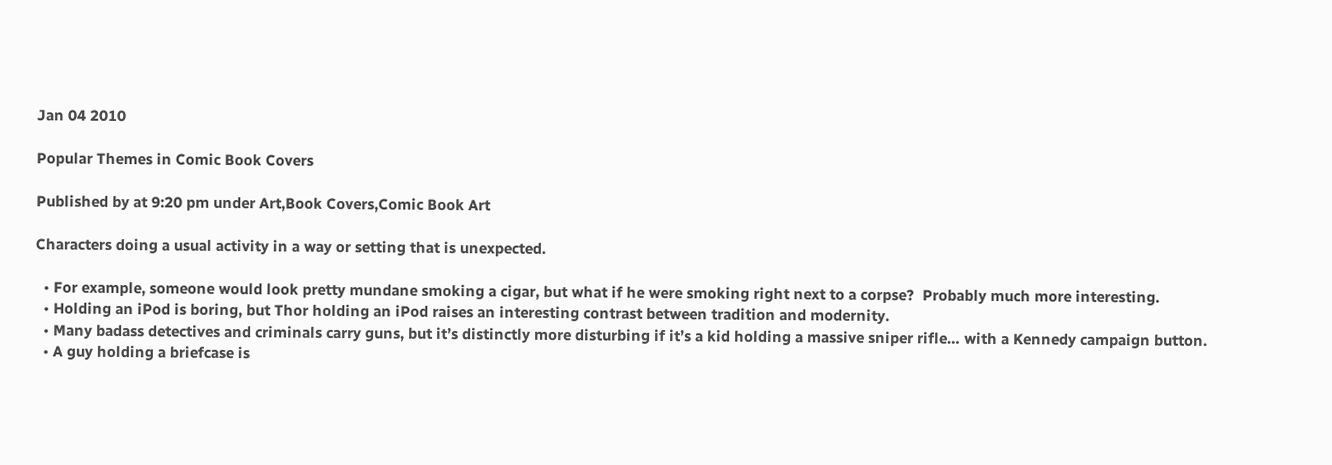Jan 04 2010

Popular Themes in Comic Book Covers

Published by at 9:20 pm under Art,Book Covers,Comic Book Art

Characters doing a usual activity in a way or setting that is unexpected.

  • For example, someone would look pretty mundane smoking a cigar, but what if he were smoking right next to a corpse?  Probably much more interesting.
  • Holding an iPod is boring, but Thor holding an iPod raises an interesting contrast between tradition and modernity.
  • Many badass detectives and criminals carry guns, but it’s distinctly more disturbing if it’s a kid holding a massive sniper rifle… with a Kennedy campaign button.
  • A guy holding a briefcase is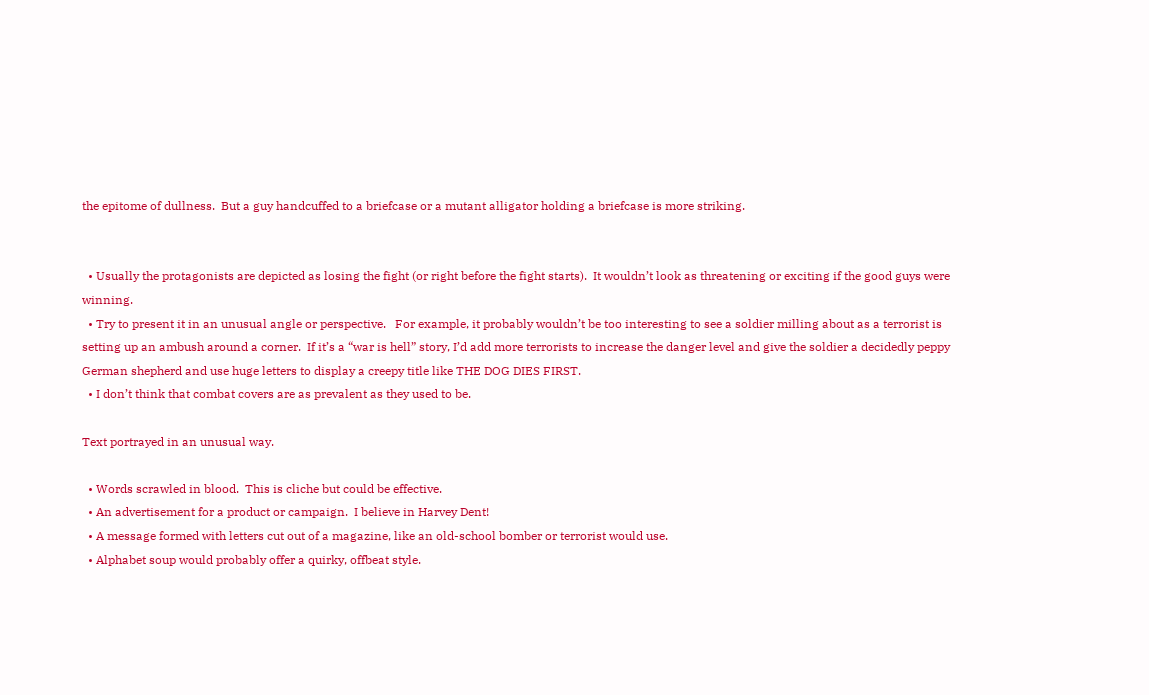the epitome of dullness.  But a guy handcuffed to a briefcase or a mutant alligator holding a briefcase is more striking.


  • Usually the protagonists are depicted as losing the fight (or right before the fight starts).  It wouldn’t look as threatening or exciting if the good guys were winning.
  • Try to present it in an unusual angle or perspective.   For example, it probably wouldn’t be too interesting to see a soldier milling about as a terrorist is setting up an ambush around a corner.  If it’s a “war is hell” story, I’d add more terrorists to increase the danger level and give the soldier a decidedly peppy German shepherd and use huge letters to display a creepy title like THE DOG DIES FIRST.
  • I don’t think that combat covers are as prevalent as they used to be.

Text portrayed in an unusual way.

  • Words scrawled in blood.  This is cliche but could be effective.
  • An advertisement for a product or campaign.  I believe in Harvey Dent!
  • A message formed with letters cut out of a magazine, like an old-school bomber or terrorist would use.
  • Alphabet soup would probably offer a quirky, offbeat style.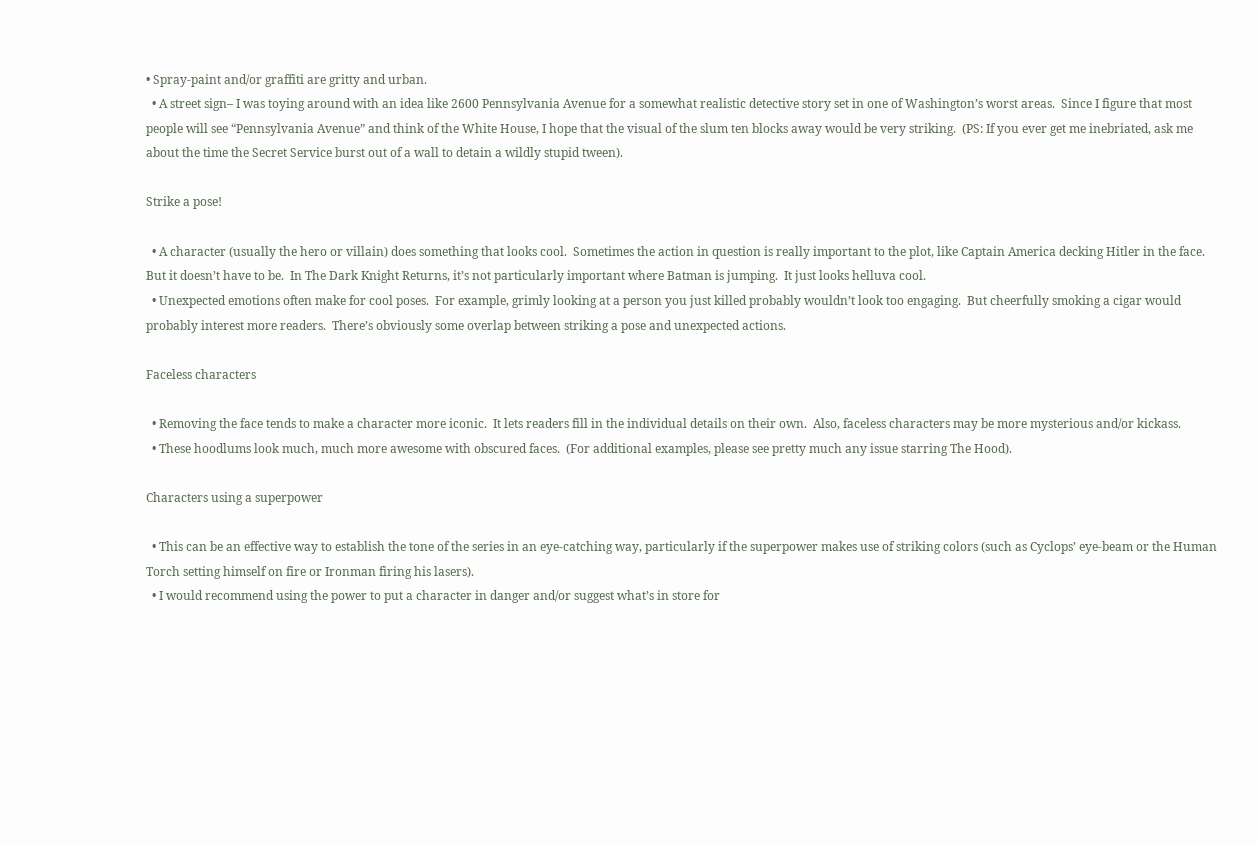• Spray-paint and/or graffiti are gritty and urban.
  • A street sign– I was toying around with an idea like 2600 Pennsylvania Avenue for a somewhat realistic detective story set in one of Washington’s worst areas.  Since I figure that most people will see “Pennsylvania Avenue” and think of the White House, I hope that the visual of the slum ten blocks away would be very striking.  (PS: If you ever get me inebriated, ask me about the time the Secret Service burst out of a wall to detain a wildly stupid tween).

Strike a pose!

  • A character (usually the hero or villain) does something that looks cool.  Sometimes the action in question is really important to the plot, like Captain America decking Hitler in the face.  But it doesn’t have to be.  In The Dark Knight Returns, it’s not particularly important where Batman is jumping.  It just looks helluva cool.
  • Unexpected emotions often make for cool poses.  For example, grimly looking at a person you just killed probably wouldn’t look too engaging.  But cheerfully smoking a cigar would probably interest more readers.  There’s obviously some overlap between striking a pose and unexpected actions.

Faceless characters

  • Removing the face tends to make a character more iconic.  It lets readers fill in the individual details on their own.  Also, faceless characters may be more mysterious and/or kickass.
  • These hoodlums look much, much more awesome with obscured faces.  (For additional examples, please see pretty much any issue starring The Hood).

Characters using a superpower

  • This can be an effective way to establish the tone of the series in an eye-catching way, particularly if the superpower makes use of striking colors (such as Cyclops’ eye-beam or the Human Torch setting himself on fire or Ironman firing his lasers).
  • I would recommend using the power to put a character in danger and/or suggest what’s in store for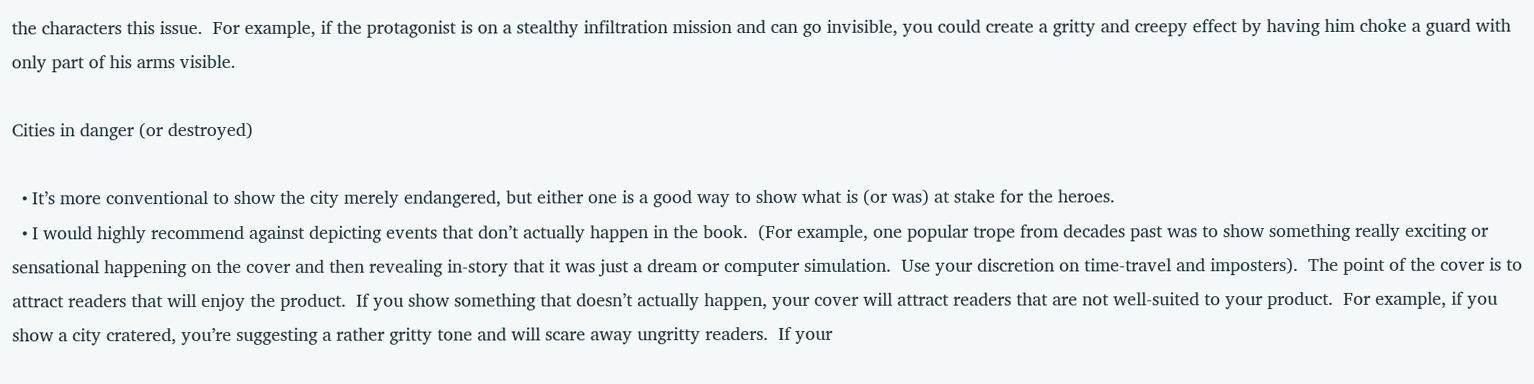the characters this issue.  For example, if the protagonist is on a stealthy infiltration mission and can go invisible, you could create a gritty and creepy effect by having him choke a guard with only part of his arms visible.

Cities in danger (or destroyed)

  • It’s more conventional to show the city merely endangered, but either one is a good way to show what is (or was) at stake for the heroes.
  • I would highly recommend against depicting events that don’t actually happen in the book.  (For example, one popular trope from decades past was to show something really exciting or sensational happening on the cover and then revealing in-story that it was just a dream or computer simulation.  Use your discretion on time-travel and imposters).  The point of the cover is to attract readers that will enjoy the product.  If you show something that doesn’t actually happen, your cover will attract readers that are not well-suited to your product.  For example, if you show a city cratered, you’re suggesting a rather gritty tone and will scare away ungritty readers.  If your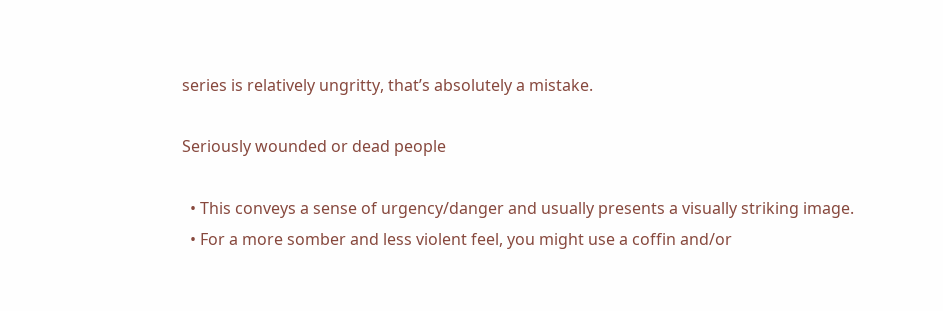series is relatively ungritty, that’s absolutely a mistake.

Seriously wounded or dead people

  • This conveys a sense of urgency/danger and usually presents a visually striking image.
  • For a more somber and less violent feel, you might use a coffin and/or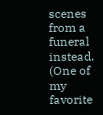scenes from a funeral instead.  (One of my favorite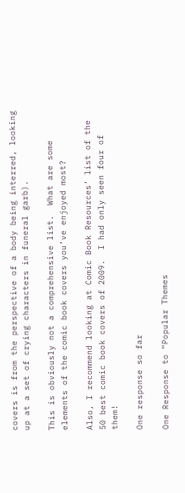covers is from the perspective of a body being interred, looking up at a set of crying characters in funeral garb).

This is obviously not a comprehensive list.  What are some elements of the comic book covers you’ve enjoyed most?

Also, I recommend looking at Comic Book Resources’ list of the 50 best comic book covers of 2009.  I had only seen four of them!

One response so far

One Response to “Popular Themes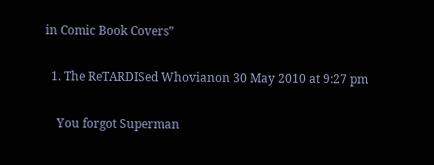in Comic Book Covers”

  1. The ReTARDISed Whovianon 30 May 2010 at 9:27 pm

    You forgot Superman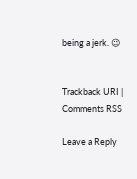being a jerk. 😉


Trackback URI | Comments RSS

Leave a Reply